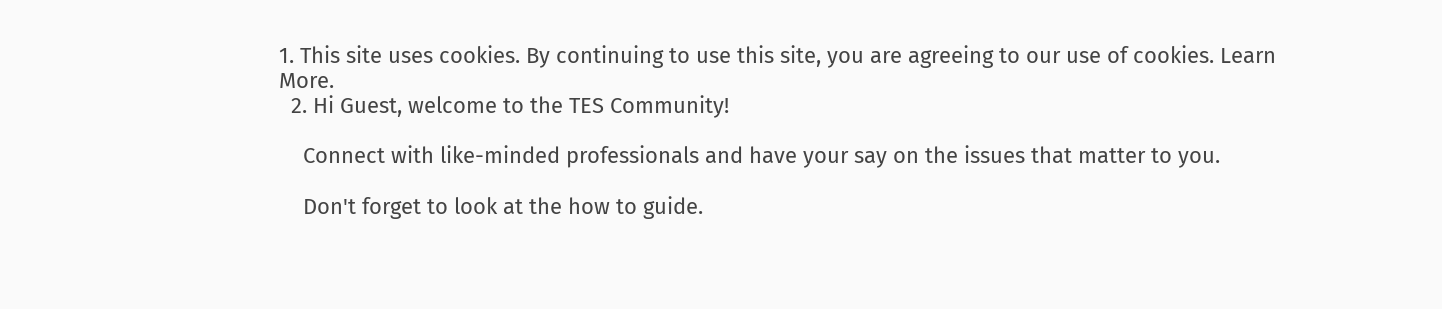1. This site uses cookies. By continuing to use this site, you are agreeing to our use of cookies. Learn More.
  2. Hi Guest, welcome to the TES Community!

    Connect with like-minded professionals and have your say on the issues that matter to you.

    Don't forget to look at the how to guide.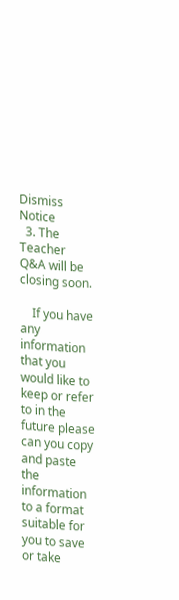Dismiss Notice
  3. The Teacher Q&A will be closing soon.

    If you have any information that you would like to keep or refer to in the future please can you copy and paste the information to a format suitable for you to save or take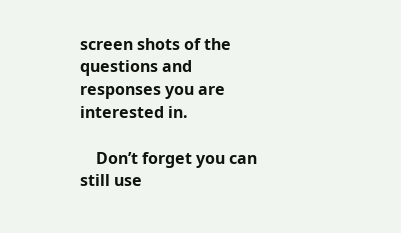screen shots of the questions and responses you are interested in.

    Don’t forget you can still use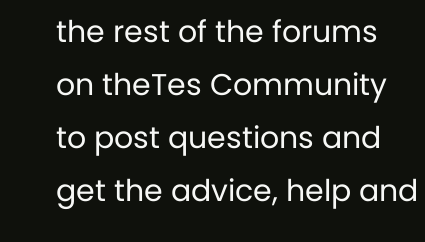the rest of the forums on theTes Community to post questions and get the advice, help and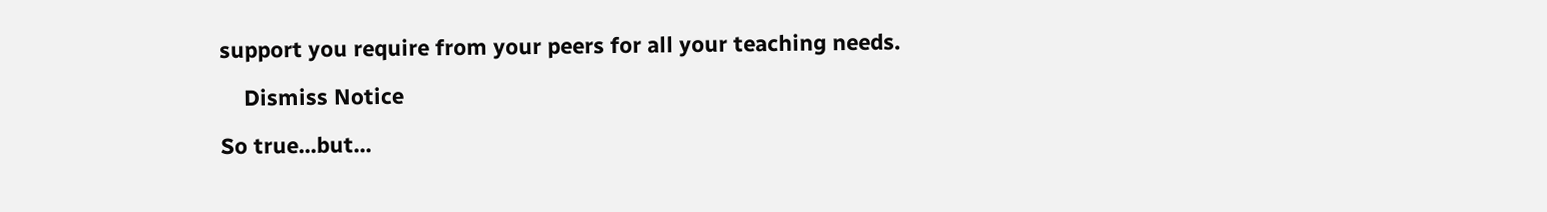support you require from your peers for all your teaching needs.

    Dismiss Notice

So true...but...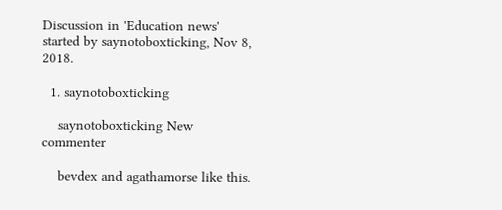Discussion in 'Education news' started by saynotoboxticking, Nov 8, 2018.

  1. saynotoboxticking

    saynotoboxticking New commenter

    bevdex and agathamorse like this.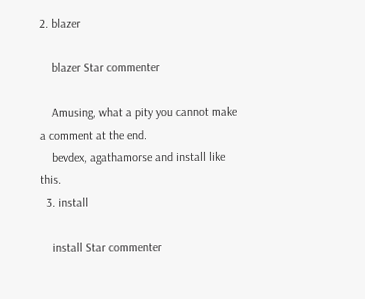2. blazer

    blazer Star commenter

    Amusing, what a pity you cannot make a comment at the end.
    bevdex, agathamorse and install like this.
  3. install

    install Star commenter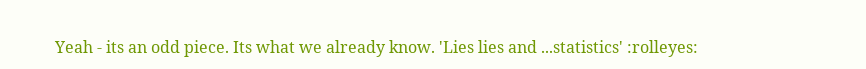Yeah - its an odd piece. Its what we already know. 'Lies lies and ...statistics' :rolleyes: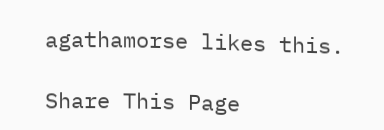agathamorse likes this.

Share This Page